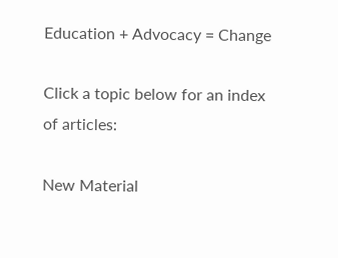Education + Advocacy = Change

Click a topic below for an index of articles:

New Material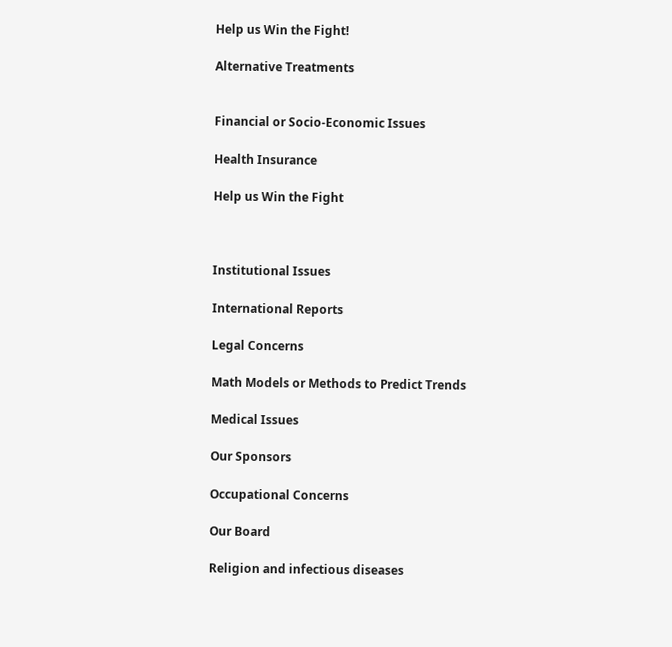Help us Win the Fight!

Alternative Treatments


Financial or Socio-Economic Issues

Health Insurance

Help us Win the Fight



Institutional Issues

International Reports

Legal Concerns

Math Models or Methods to Predict Trends

Medical Issues

Our Sponsors

Occupational Concerns

Our Board

Religion and infectious diseases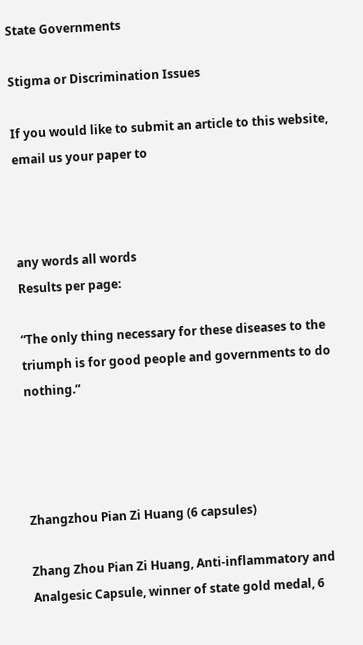State Governments

Stigma or Discrimination Issues

If you would like to submit an article to this website, email us your paper to



any words all words
Results per page:

“The only thing necessary for these diseases to the triumph is for good people and governments to do nothing.”




Zhangzhou Pian Zi Huang (6 capsules)

Zhang Zhou Pian Zi Huang, Anti-inflammatory and Analgesic Capsule, winner of state gold medal, 6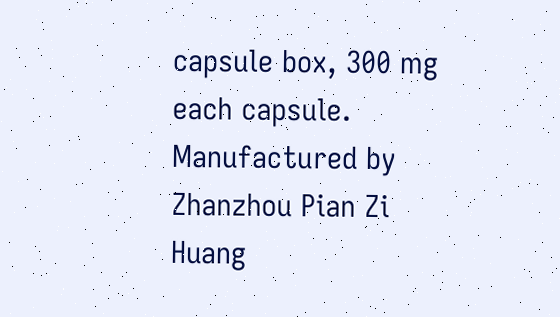capsule box, 300 mg each capsule. Manufactured by Zhanzhou Pian Zi Huang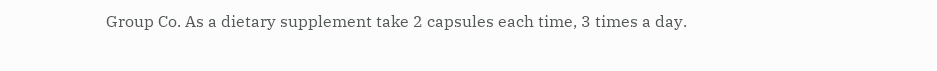Group Co. As a dietary supplement take 2 capsules each time, 3 times a day.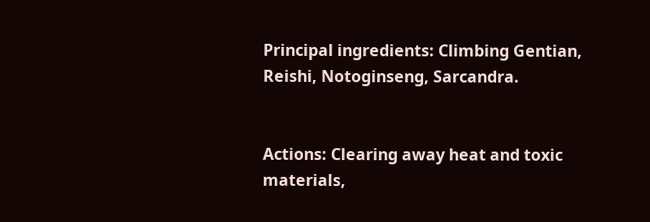Principal ingredients: Climbing Gentian, Reishi, Notoginseng, Sarcandra.


Actions: Clearing away heat and toxic materials,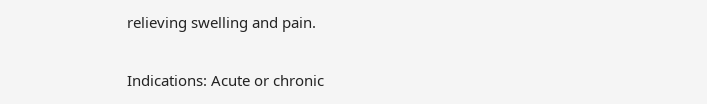relieving swelling and pain.

Indications: Acute or chronic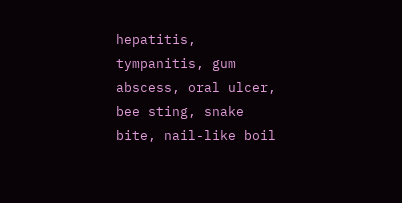hepatitis, tympanitis, gum abscess, oral ulcer, bee sting, snake bite, nail-like boil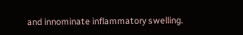and innominate inflammatory swelling.